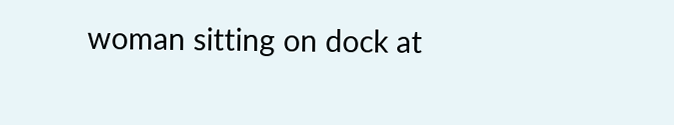woman sitting on dock at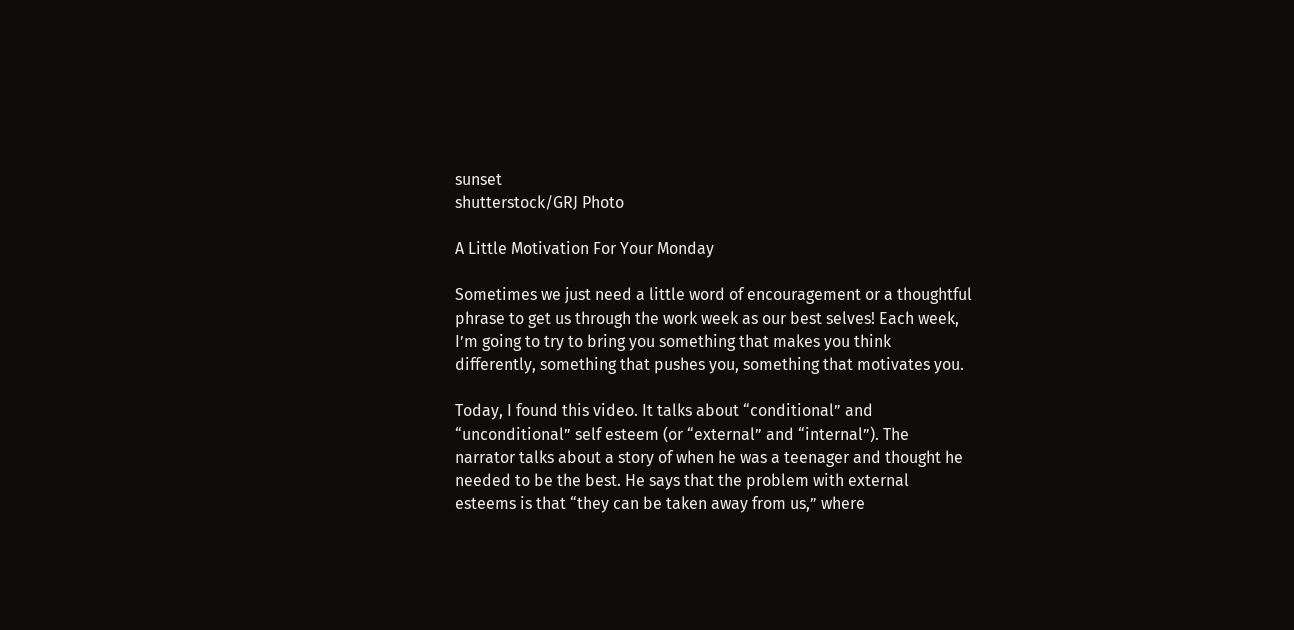sunset
shutterstock/GRJ Photo

A Little Motivation For Your Monday

Sometimes we just need a little word of encouragement or a thoughtful phrase to get us through the work week as our best selves! Each week, I’m going to try to bring you something that makes you think differently, something that pushes you, something that motivates you.

Today, I found this video. It talks about “conditional” and “unconditional” self esteem (or “external” and “internal”). The narrator talks about a story of when he was a teenager and thought he needed to be the best. He says that the problem with external esteems is that “they can be taken away from us,” where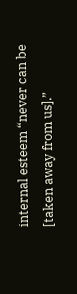internal esteem “never can be [taken away from us].”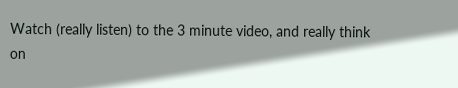Watch (really listen) to the 3 minute video, and really think on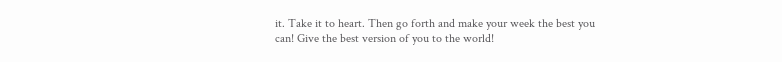it. Take it to heart. Then go forth and make your week the best you can! Give the best version of you to the world!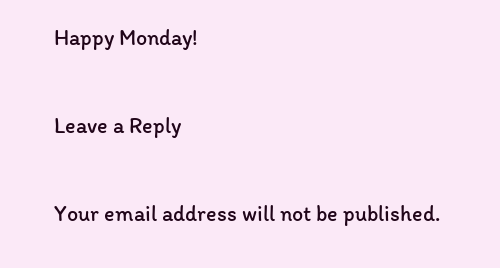Happy Monday!

Leave a Reply

Your email address will not be published.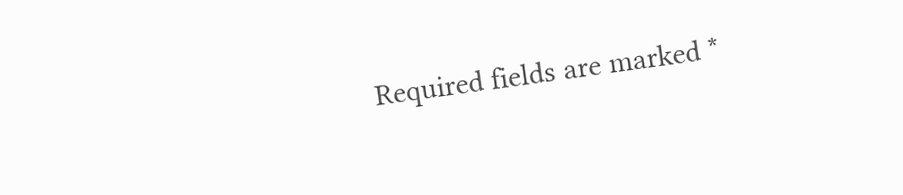Required fields are marked *